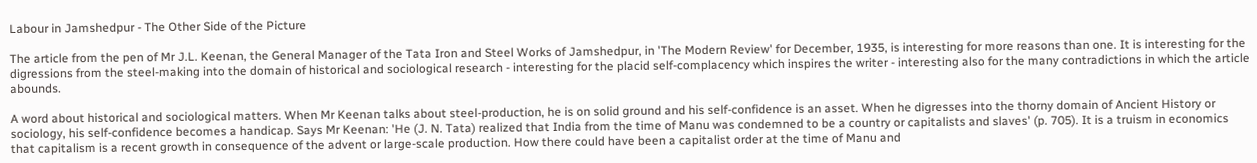Labour in Jamshedpur - The Other Side of the Picture

The article from the pen of Mr J.L. Keenan, the General Manager of the Tata Iron and Steel Works of Jamshedpur, in 'The Modern Review' for December, 1935, is interesting for more reasons than one. It is interesting for the digressions from the steel-making into the domain of historical and sociological research - interesting for the placid self-complacency which inspires the writer - interesting also for the many contradictions in which the article abounds.

A word about historical and sociological matters. When Mr Keenan talks about steel-production, he is on solid ground and his self-confidence is an asset. When he digresses into the thorny domain of Ancient History or sociology, his self-confidence becomes a handicap. Says Mr Keenan: 'He (J. N. Tata) realized that India from the time of Manu was condemned to be a country or capitalists and slaves' (p. 705). It is a truism in economics that capitalism is a recent growth in consequence of the advent or large-scale production. How there could have been a capitalist order at the time of Manu and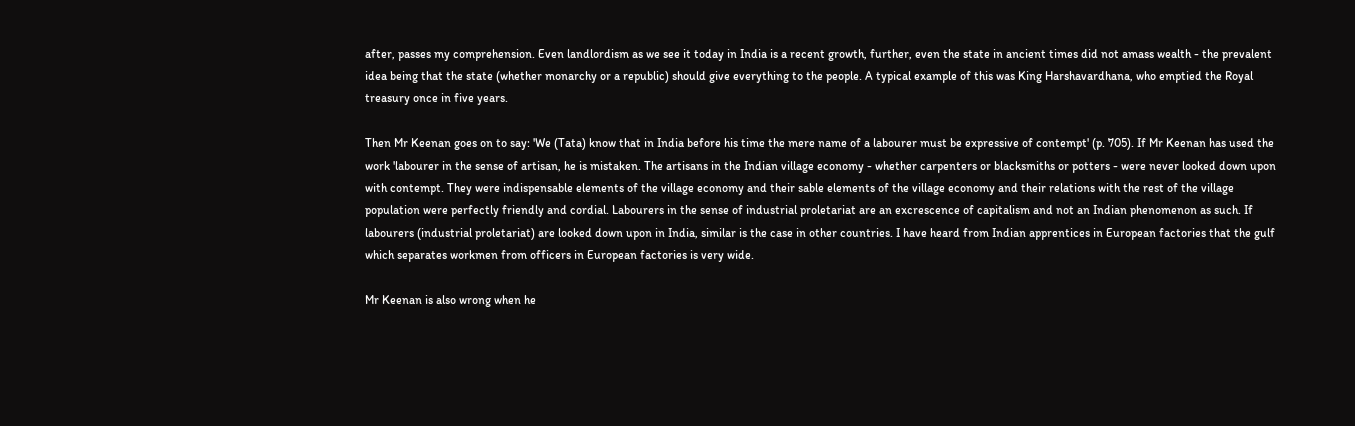after, passes my comprehension. Even landlordism as we see it today in India is a recent growth, further, even the state in ancient times did not amass wealth - the prevalent idea being that the state (whether monarchy or a republic) should give everything to the people. A typical example of this was King Harshavardhana, who emptied the Royal treasury once in five years.

Then Mr Keenan goes on to say: 'We (Tata) know that in India before his time the mere name of a labourer must be expressive of contempt' (p. 705). If Mr Keenan has used the work 'labourer in the sense of artisan, he is mistaken. The artisans in the Indian village economy - whether carpenters or blacksmiths or potters - were never looked down upon with contempt. They were indispensable elements of the village economy and their sable elements of the village economy and their relations with the rest of the village population were perfectly friendly and cordial. Labourers in the sense of industrial proletariat are an excrescence of capitalism and not an Indian phenomenon as such. If labourers (industrial proletariat) are looked down upon in India, similar is the case in other countries. I have heard from Indian apprentices in European factories that the gulf which separates workmen from officers in European factories is very wide.

Mr Keenan is also wrong when he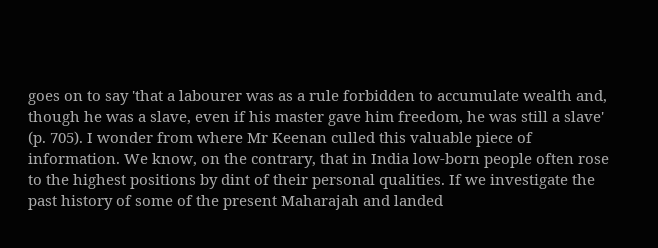goes on to say 'that a labourer was as a rule forbidden to accumulate wealth and, though he was a slave, even if his master gave him freedom, he was still a slave' (p. 705). I wonder from where Mr Keenan culled this valuable piece of information. We know, on the contrary, that in India low-born people often rose to the highest positions by dint of their personal qualities. If we investigate the past history of some of the present Maharajah and landed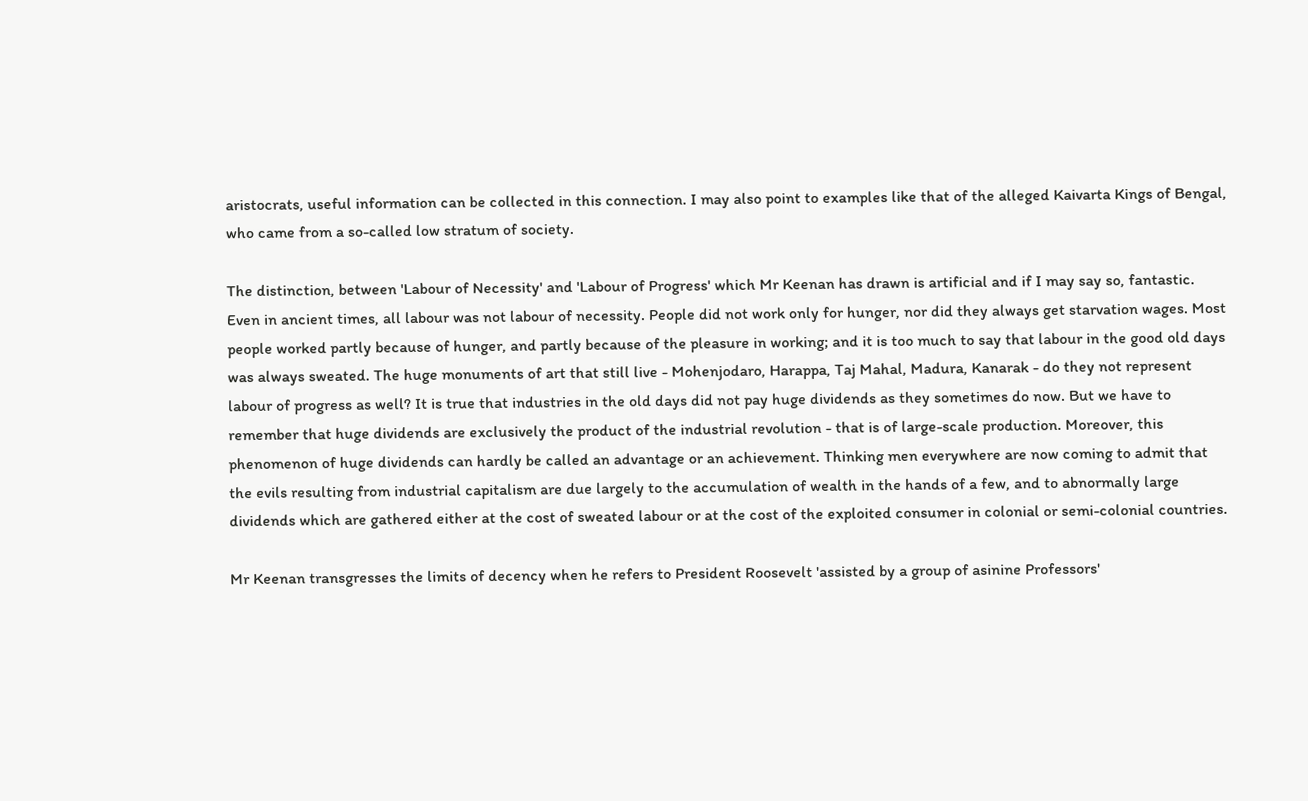aristocrats, useful information can be collected in this connection. I may also point to examples like that of the alleged Kaivarta Kings of Bengal, who came from a so-called low stratum of society.

The distinction, between 'Labour of Necessity' and 'Labour of Progress' which Mr Keenan has drawn is artificial and if I may say so, fantastic. Even in ancient times, all labour was not labour of necessity. People did not work only for hunger, nor did they always get starvation wages. Most people worked partly because of hunger, and partly because of the pleasure in working; and it is too much to say that labour in the good old days was always sweated. The huge monuments of art that still live - Mohenjodaro, Harappa, Taj Mahal, Madura, Kanarak - do they not represent labour of progress as well? It is true that industries in the old days did not pay huge dividends as they sometimes do now. But we have to remember that huge dividends are exclusively the product of the industrial revolution - that is of large-scale production. Moreover, this phenomenon of huge dividends can hardly be called an advantage or an achievement. Thinking men everywhere are now coming to admit that the evils resulting from industrial capitalism are due largely to the accumulation of wealth in the hands of a few, and to abnormally large dividends which are gathered either at the cost of sweated labour or at the cost of the exploited consumer in colonial or semi-colonial countries.

Mr Keenan transgresses the limits of decency when he refers to President Roosevelt 'assisted by a group of asinine Professors'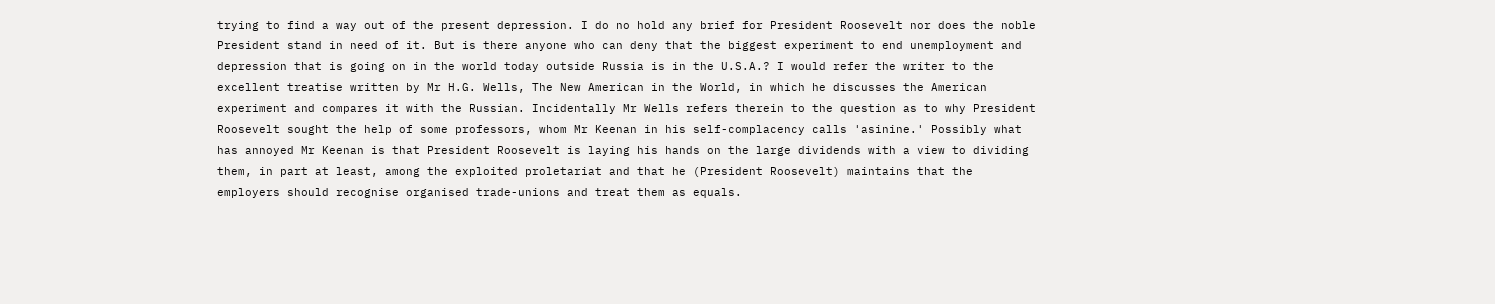trying to find a way out of the present depression. I do no hold any brief for President Roosevelt nor does the noble President stand in need of it. But is there anyone who can deny that the biggest experiment to end unemployment and depression that is going on in the world today outside Russia is in the U.S.A.? I would refer the writer to the excellent treatise written by Mr H.G. Wells, The New American in the World, in which he discusses the American experiment and compares it with the Russian. Incidentally Mr Wells refers therein to the question as to why President Roosevelt sought the help of some professors, whom Mr Keenan in his self-complacency calls 'asinine.' Possibly what has annoyed Mr Keenan is that President Roosevelt is laying his hands on the large dividends with a view to dividing them, in part at least, among the exploited proletariat and that he (President Roosevelt) maintains that the employers should recognise organised trade-unions and treat them as equals.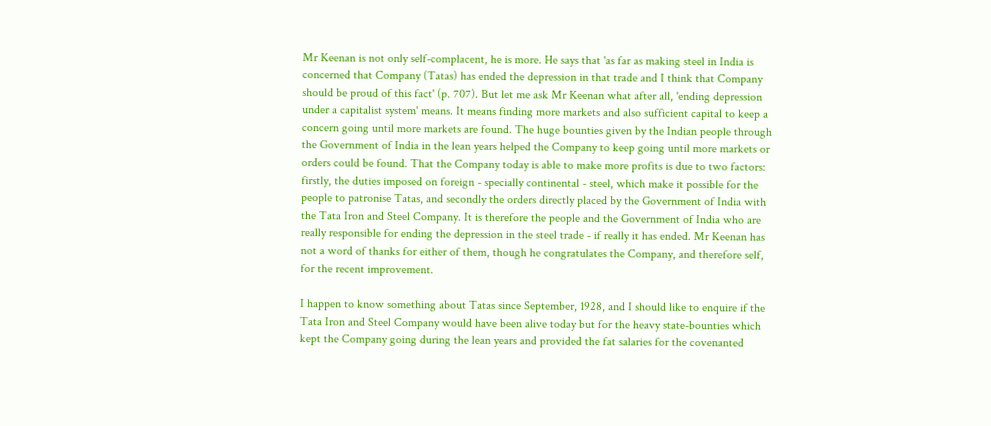Mr Keenan is not only self-complacent, he is more. He says that 'as far as making steel in India is concerned that Company (Tatas) has ended the depression in that trade and I think that Company should be proud of this fact' (p. 707). But let me ask Mr Keenan what after all, 'ending depression under a capitalist system' means. It means finding more markets and also sufficient capital to keep a concern going until more markets are found. The huge bounties given by the Indian people through the Government of India in the lean years helped the Company to keep going until more markets or orders could be found. That the Company today is able to make more profits is due to two factors: firstly, the duties imposed on foreign - specially continental - steel, which make it possible for the people to patronise Tatas, and secondly the orders directly placed by the Government of India with the Tata Iron and Steel Company. It is therefore the people and the Government of India who are really responsible for ending the depression in the steel trade - if really it has ended. Mr Keenan has not a word of thanks for either of them, though he congratulates the Company, and therefore self, for the recent improvement.

I happen to know something about Tatas since September, 1928, and I should like to enquire if the Tata Iron and Steel Company would have been alive today but for the heavy state-bounties which kept the Company going during the lean years and provided the fat salaries for the covenanted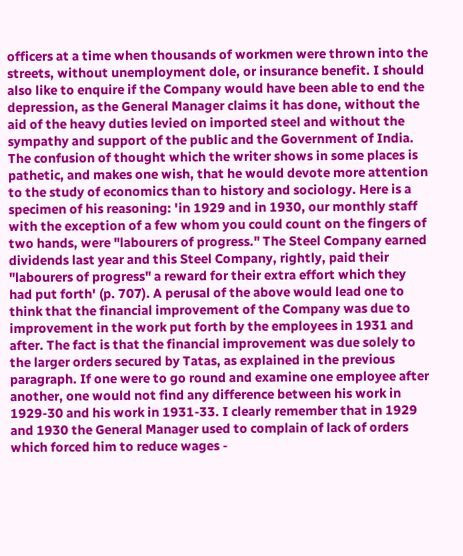officers at a time when thousands of workmen were thrown into the streets, without unemployment dole, or insurance benefit. I should also like to enquire if the Company would have been able to end the depression, as the General Manager claims it has done, without the aid of the heavy duties levied on imported steel and without the sympathy and support of the public and the Government of India. The confusion of thought which the writer shows in some places is pathetic, and makes one wish, that he would devote more attention to the study of economics than to history and sociology. Here is a specimen of his reasoning: 'in 1929 and in 1930, our monthly staff with the exception of a few whom you could count on the fingers of two hands, were "labourers of progress." The Steel Company earned dividends last year and this Steel Company, rightly, paid their "labourers of progress" a reward for their extra effort which they had put forth' (p. 707). A perusal of the above would lead one to think that the financial improvement of the Company was due to improvement in the work put forth by the employees in 1931 and after. The fact is that the financial improvement was due solely to the larger orders secured by Tatas, as explained in the previous paragraph. If one were to go round and examine one employee after another, one would not find any difference between his work in 1929-30 and his work in 1931-33. I clearly remember that in 1929 and 1930 the General Manager used to complain of lack of orders which forced him to reduce wages -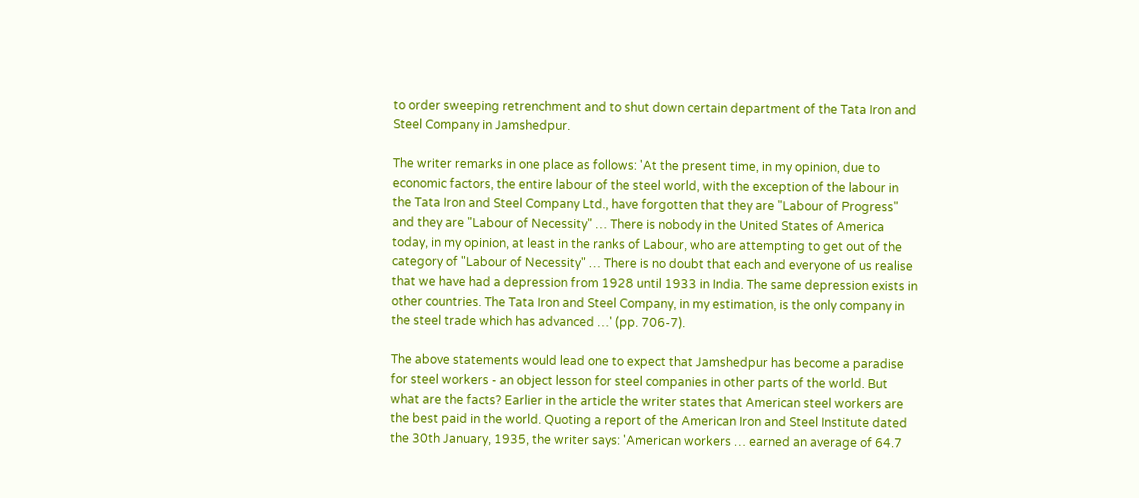to order sweeping retrenchment and to shut down certain department of the Tata Iron and Steel Company in Jamshedpur.

The writer remarks in one place as follows: 'At the present time, in my opinion, due to economic factors, the entire labour of the steel world, with the exception of the labour in the Tata Iron and Steel Company Ltd., have forgotten that they are "Labour of Progress" and they are "Labour of Necessity" … There is nobody in the United States of America today, in my opinion, at least in the ranks of Labour, who are attempting to get out of the category of "Labour of Necessity" … There is no doubt that each and everyone of us realise that we have had a depression from 1928 until 1933 in India. The same depression exists in other countries. The Tata Iron and Steel Company, in my estimation, is the only company in the steel trade which has advanced …' (pp. 706-7).

The above statements would lead one to expect that Jamshedpur has become a paradise for steel workers - an object lesson for steel companies in other parts of the world. But what are the facts? Earlier in the article the writer states that American steel workers are the best paid in the world. Quoting a report of the American Iron and Steel Institute dated the 30th January, 1935, the writer says: 'American workers … earned an average of 64.7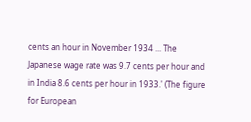cents an hour in November 1934 ... The Japanese wage rate was 9.7 cents per hour and in India 8.6 cents per hour in 1933.' (The figure for European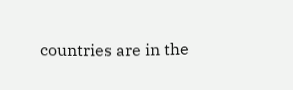countries are in the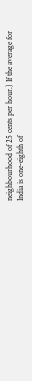neighbourhood of 25 cents per hour.) If the average for India is one-eighth of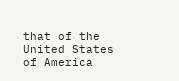that of the United States of America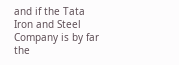and if the Tata Iron and Steel Company is by far the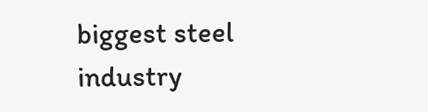biggest steel industry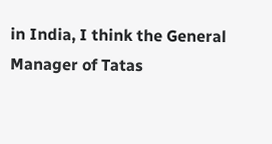in India, I think the General Manager of Tatas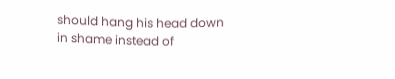should hang his head down in shame instead of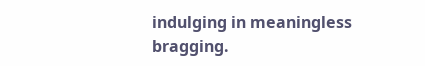indulging in meaningless bragging.